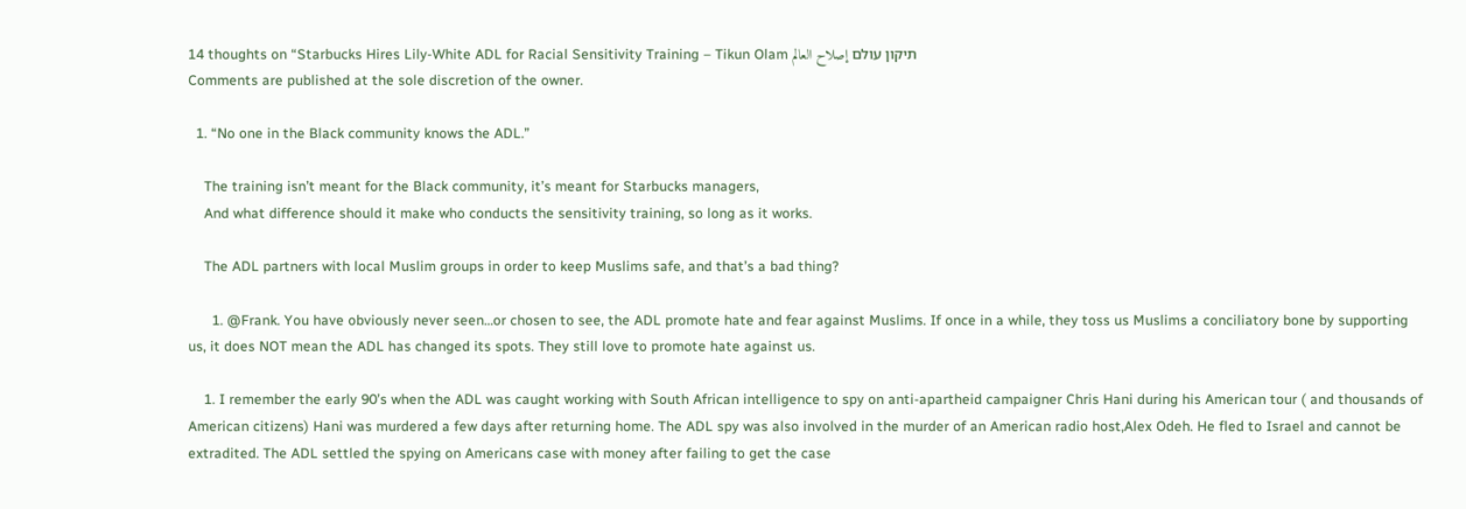14 thoughts on “Starbucks Hires Lily-White ADL for Racial Sensitivity Training – Tikun Olam תיקון עולם إصلاح العالم
Comments are published at the sole discretion of the owner.

  1. “No one in the Black community knows the ADL.”

    The training isn’t meant for the Black community, it’s meant for Starbucks managers,
    And what difference should it make who conducts the sensitivity training, so long as it works.

    The ADL partners with local Muslim groups in order to keep Muslims safe, and that’s a bad thing?

      1. @Frank. You have obviously never seen…or chosen to see, the ADL promote hate and fear against Muslims. If once in a while, they toss us Muslims a conciliatory bone by supporting us, it does NOT mean the ADL has changed its spots. They still love to promote hate against us.

    1. I remember the early 90’s when the ADL was caught working with South African intelligence to spy on anti-apartheid campaigner Chris Hani during his American tour ( and thousands of American citizens) Hani was murdered a few days after returning home. The ADL spy was also involved in the murder of an American radio host,Alex Odeh. He fled to Israel and cannot be extradited. The ADL settled the spying on Americans case with money after failing to get the case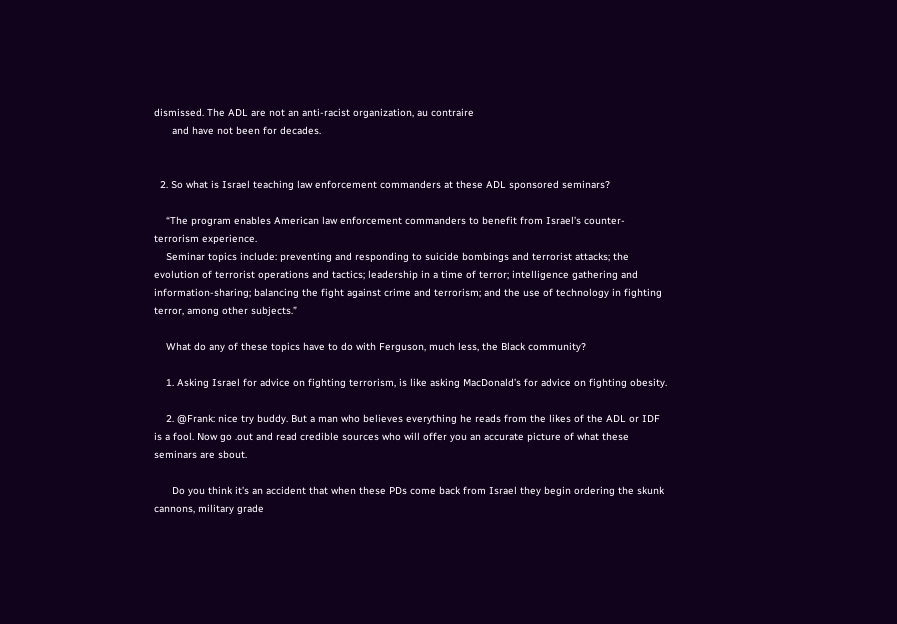dismissed. The ADL are not an anti-racist organization, au contraire
      and have not been for decades.


  2. So what is Israel teaching law enforcement commanders at these ADL sponsored seminars?

    “The program enables American law enforcement commanders to benefit from Israel’s counter-terrorism experience.
    Seminar topics include: preventing and responding to suicide bombings and terrorist attacks; the evolution of terrorist operations and tactics; leadership in a time of terror; intelligence gathering and information-sharing; balancing the fight against crime and terrorism; and the use of technology in fighting terror, among other subjects.”

    What do any of these topics have to do with Ferguson, much less, the Black community?

    1. Asking Israel for advice on fighting terrorism, is like asking MacDonald’s for advice on fighting obesity.

    2. @Frank: nice try buddy. But a man who believes everything he reads from the likes of the ADL or IDF is a fool. Now go .out and read credible sources who will offer you an accurate picture of what these seminars are sbout.

      Do you think it’s an accident that when these PDs come back from Israel they begin ordering the skunk cannons, military grade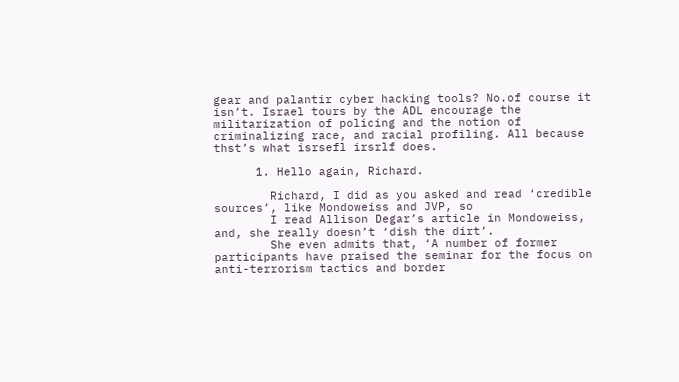gear and palantir cyber hacking tools? No.of course it isn’t. Israel tours by the ADL encourage the militarization of policing and the notion of criminalizing race, and racial profiling. All because thst’s what isrsefl irsrlf does.

      1. Hello again, Richard.

        Richard, I did as you asked and read ‘credible sources’, like Mondoweiss and JVP, so
        I read Allison Degar’s article in Mondoweiss, and, she really doesn’t ‘dish the dirt’.
        She even admits that, ‘A number of former participants have praised the seminar for the focus on anti-terrorism tactics and border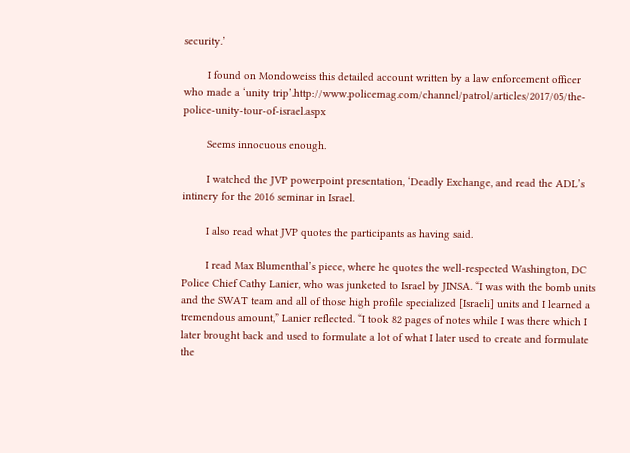security.’

        I found on Mondoweiss this detailed account written by a law enforcement officer who made a ‘unity trip’.http://www.policemag.com/channel/patrol/articles/2017/05/the-police-unity-tour-of-israel.aspx

        Seems innocuous enough.

        I watched the JVP powerpoint presentation, ‘Deadly Exchange, and read the ADL’s intinery for the 2016 seminar in Israel.

        I also read what JVP quotes the participants as having said.

        I read Max Blumenthal’s piece, where he quotes the well-respected Washington, DC Police Chief Cathy Lanier, who was junketed to Israel by JINSA. “I was with the bomb units and the SWAT team and all of those high profile specialized [Israeli] units and I learned a tremendous amount,” Lanier reflected. “I took 82 pages of notes while I was there which I later brought back and used to formulate a lot of what I later used to create and formulate the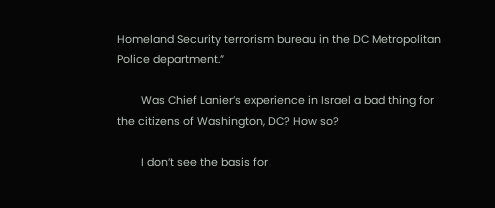Homeland Security terrorism bureau in the DC Metropolitan Police department.”

        Was Chief Lanier’s experience in Israel a bad thing for the citizens of Washington, DC? How so?

        I don’t see the basis for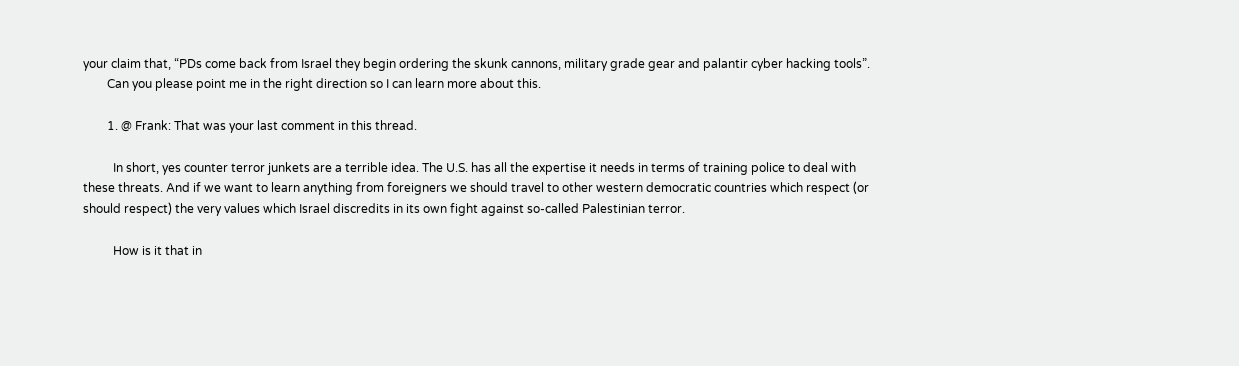your claim that, “PDs come back from Israel they begin ordering the skunk cannons, military grade gear and palantir cyber hacking tools”.
        Can you please point me in the right direction so I can learn more about this.

        1. @ Frank: That was your last comment in this thread.

          In short, yes counter terror junkets are a terrible idea. The U.S. has all the expertise it needs in terms of training police to deal with these threats. And if we want to learn anything from foreigners we should travel to other western democratic countries which respect (or should respect) the very values which Israel discredits in its own fight against so-called Palestinian terror.

          How is it that in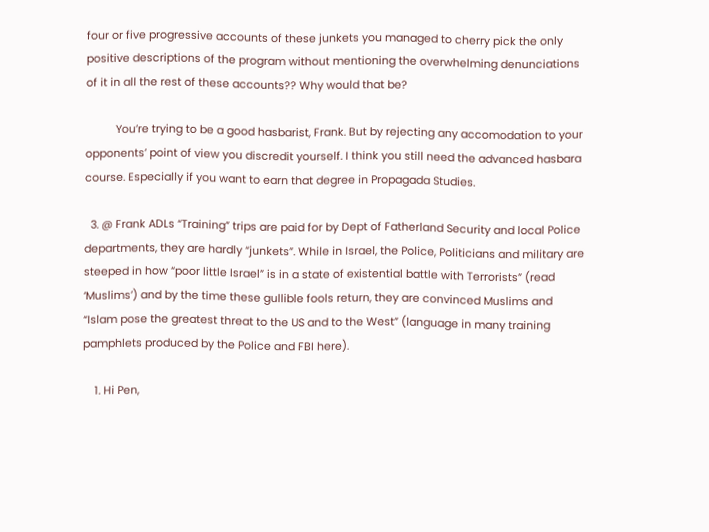four or five progressive accounts of these junkets you managed to cherry pick the only positive descriptions of the program without mentioning the overwhelming denunciations of it in all the rest of these accounts?? Why would that be?

          You’re trying to be a good hasbarist, Frank. But by rejecting any accomodation to your opponents’ point of view you discredit yourself. I think you still need the advanced hasbara course. Especially if you want to earn that degree in Propagada Studies.

  3. @ Frank ADLs “Training” trips are paid for by Dept of Fatherland Security and local Police departments, they are hardly “junkets”. While in Israel, the Police, Politicians and military are steeped in how “poor little Israel” is in a state of existential battle with Terrorists” (read ‘Muslims’) and by the time these gullible fools return, they are convinced Muslims and “Islam pose the greatest threat to the US and to the West” (language in many training pamphlets produced by the Police and FBI here).

    1. Hi Pen,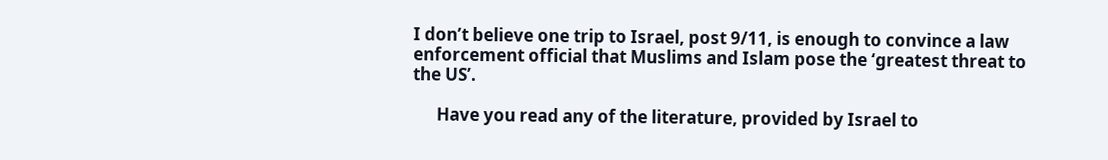I don’t believe one trip to Israel, post 9/11, is enough to convince a law enforcement official that Muslims and Islam pose the ‘greatest threat to the US’.

      Have you read any of the literature, provided by Israel to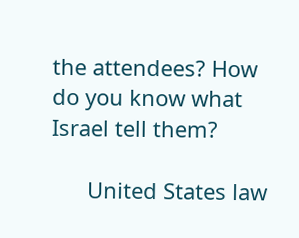the attendees? How do you know what Israel tell them?

      United States law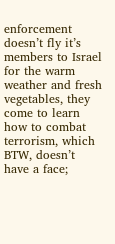enforcement doesn’t fly it’s members to Israel for the warm weather and fresh vegetables, they come to learn how to combat terrorism, which BTW, doesn’t have a face;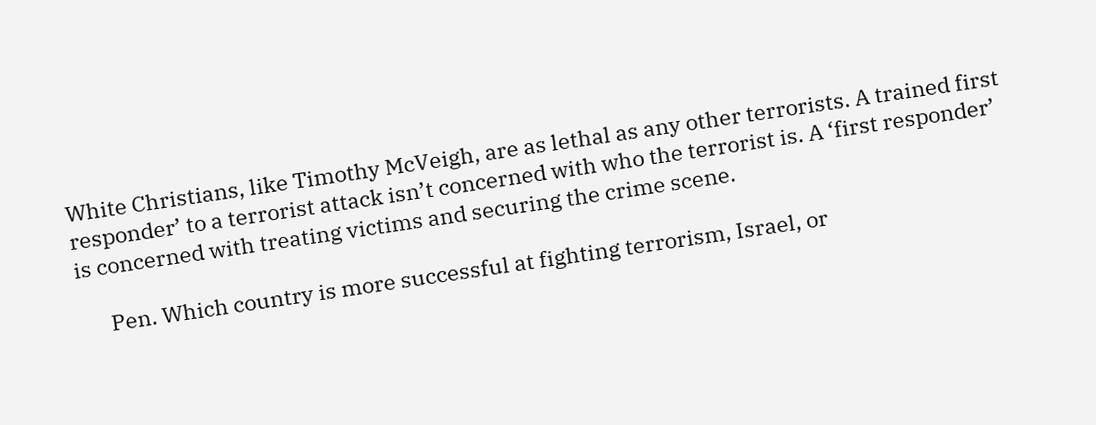White Christians, like Timothy McVeigh, are as lethal as any other terrorists. A trained first responder’ to a terrorist attack isn’t concerned with who the terrorist is. A ‘first responder’ is concerned with treating victims and securing the crime scene.

      Pen. Which country is more successful at fighting terrorism, Israel, or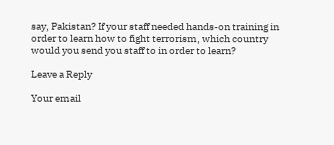say, Pakistan? If your staff needed hands-on training in order to learn how to fight terrorism, which country would you send you staff to in order to learn?

Leave a Reply

Your email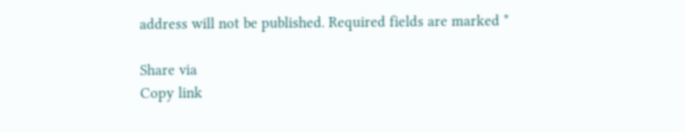address will not be published. Required fields are marked *

Share via
Copy link